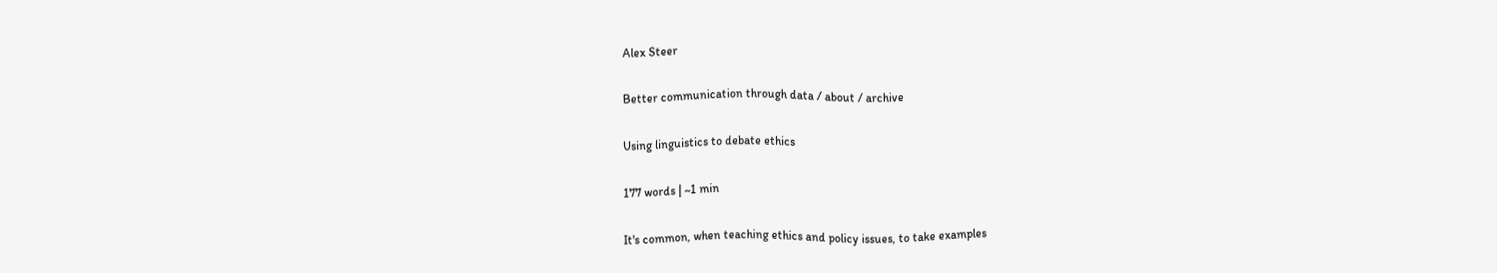Alex Steer

Better communication through data / about / archive

Using linguistics to debate ethics

177 words | ~1 min

It's common, when teaching ethics and policy issues, to take examples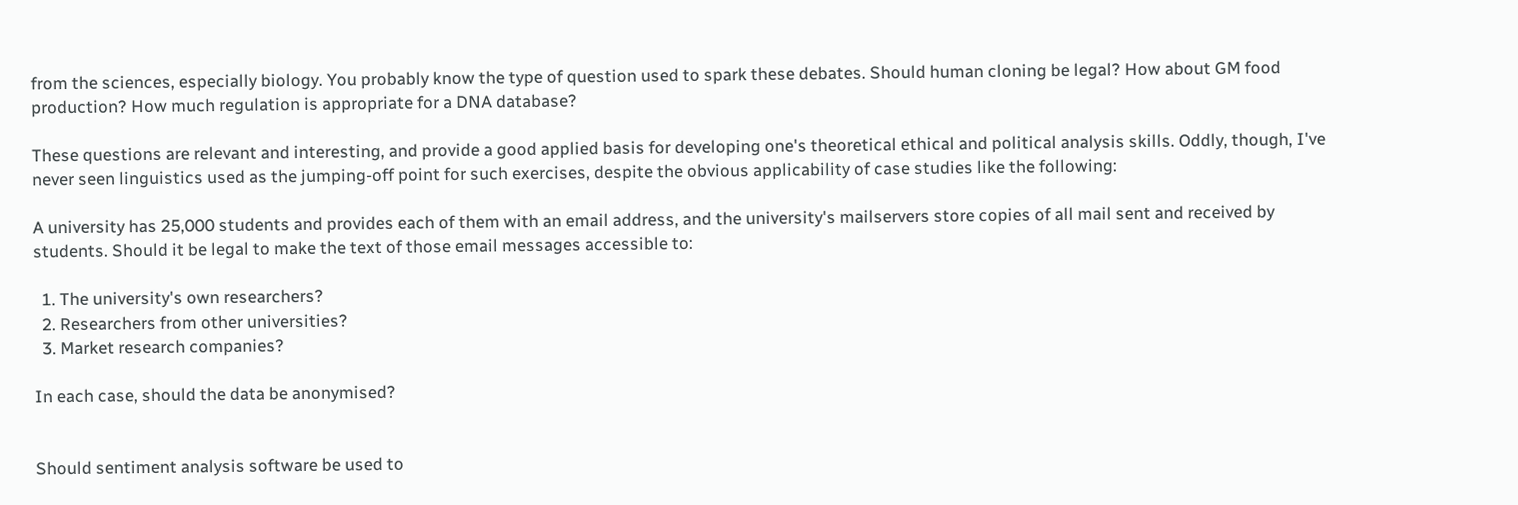from the sciences, especially biology. You probably know the type of question used to spark these debates. Should human cloning be legal? How about GM food production? How much regulation is appropriate for a DNA database?

These questions are relevant and interesting, and provide a good applied basis for developing one's theoretical ethical and political analysis skills. Oddly, though, I've never seen linguistics used as the jumping-off point for such exercises, despite the obvious applicability of case studies like the following:

A university has 25,000 students and provides each of them with an email address, and the university's mailservers store copies of all mail sent and received by students. Should it be legal to make the text of those email messages accessible to:

  1. The university's own researchers?
  2. Researchers from other universities?
  3. Market research companies?

In each case, should the data be anonymised?


Should sentiment analysis software be used to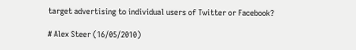target advertising to individual users of Twitter or Facebook?

# Alex Steer (16/05/2010)